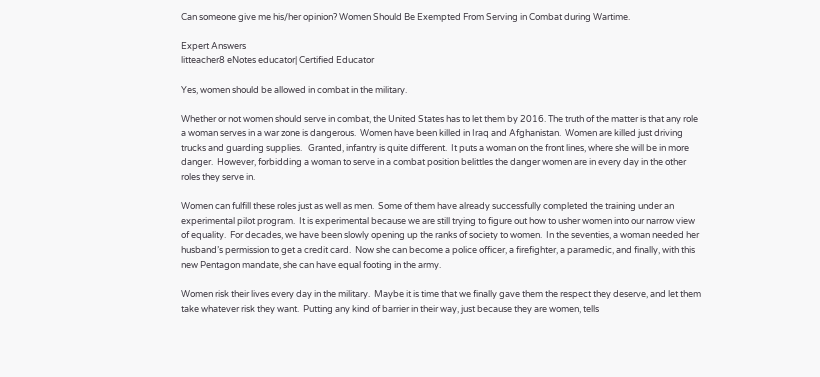Can someone give me his/her opinion? Women Should Be Exempted From Serving in Combat during Wartime.

Expert Answers
litteacher8 eNotes educator| Certified Educator

Yes, women should be allowed in combat in the military.

Whether or not women should serve in combat, the United States has to let them by 2016. The truth of the matter is that any role a woman serves in a war zone is dangerous.  Women have been killed in Iraq and Afghanistan.  Women are killed just driving trucks and guarding supplies.   Granted, infantry is quite different.  It puts a woman on the front lines, where she will be in more danger.  However, forbidding a woman to serve in a combat position belittles the danger women are in every day in the other roles they serve in.

Women can fulfill these roles just as well as men.  Some of them have already successfully completed the training under an experimental pilot program.  It is experimental because we are still trying to figure out how to usher women into our narrow view of equality.  For decades, we have been slowly opening up the ranks of society to women.  In the seventies, a woman needed her husband’s permission to get a credit card.  Now she can become a police officer, a firefighter, a paramedic, and finally, with this new Pentagon mandate, she can have equal footing in the army.

Women risk their lives every day in the military.  Maybe it is time that we finally gave them the respect they deserve, and let them take whatever risk they want.  Putting any kind of barrier in their way, just because they are women, tells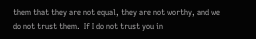them that they are not equal, they are not worthy, and we do not trust them.  If I do not trust you in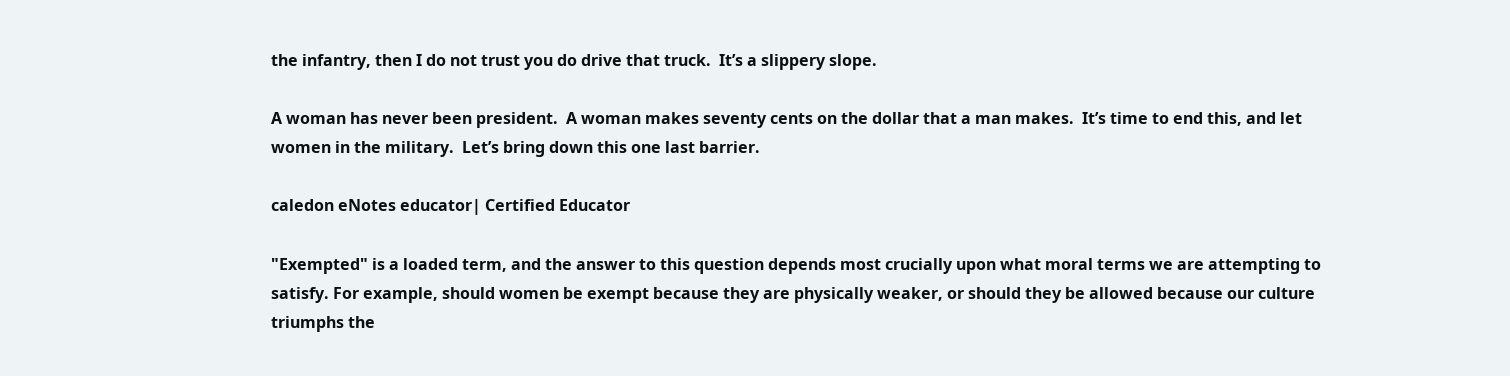the infantry, then I do not trust you do drive that truck.  It’s a slippery slope.

A woman has never been president.  A woman makes seventy cents on the dollar that a man makes.  It’s time to end this, and let women in the military.  Let’s bring down this one last barrier.

caledon eNotes educator| Certified Educator

"Exempted" is a loaded term, and the answer to this question depends most crucially upon what moral terms we are attempting to satisfy. For example, should women be exempt because they are physically weaker, or should they be allowed because our culture triumphs the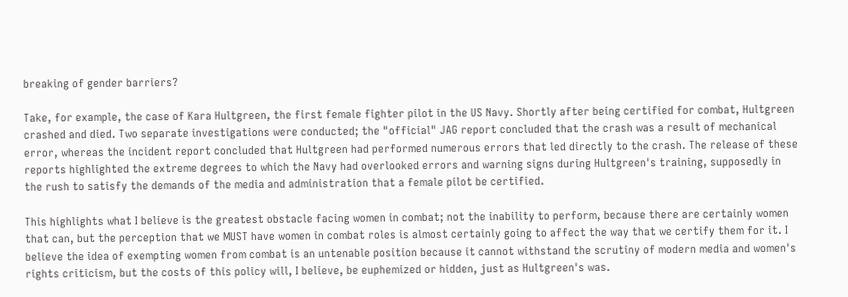breaking of gender barriers?

Take, for example, the case of Kara Hultgreen, the first female fighter pilot in the US Navy. Shortly after being certified for combat, Hultgreen crashed and died. Two separate investigations were conducted; the "official" JAG report concluded that the crash was a result of mechanical error, whereas the incident report concluded that Hultgreen had performed numerous errors that led directly to the crash. The release of these reports highlighted the extreme degrees to which the Navy had overlooked errors and warning signs during Hultgreen's training, supposedly in the rush to satisfy the demands of the media and administration that a female pilot be certified.

This highlights what I believe is the greatest obstacle facing women in combat; not the inability to perform, because there are certainly women that can, but the perception that we MUST have women in combat roles is almost certainly going to affect the way that we certify them for it. I believe the idea of exempting women from combat is an untenable position because it cannot withstand the scrutiny of modern media and women's rights criticism, but the costs of this policy will, I believe, be euphemized or hidden, just as Hultgreen's was.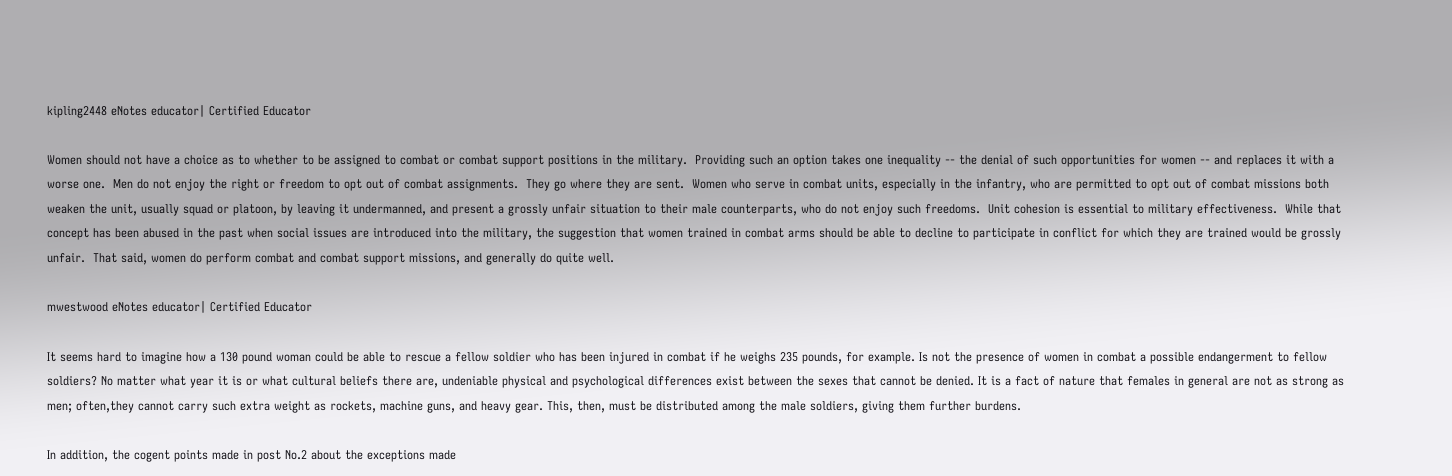kipling2448 eNotes educator| Certified Educator

Women should not have a choice as to whether to be assigned to combat or combat support positions in the military.  Providing such an option takes one inequality -- the denial of such opportunities for women -- and replaces it with a worse one.  Men do not enjoy the right or freedom to opt out of combat assignments.  They go where they are sent.  Women who serve in combat units, especially in the infantry, who are permitted to opt out of combat missions both weaken the unit, usually squad or platoon, by leaving it undermanned, and present a grossly unfair situation to their male counterparts, who do not enjoy such freedoms.  Unit cohesion is essential to military effectiveness.  While that concept has been abused in the past when social issues are introduced into the military, the suggestion that women trained in combat arms should be able to decline to participate in conflict for which they are trained would be grossly unfair.  That said, women do perform combat and combat support missions, and generally do quite well.

mwestwood eNotes educator| Certified Educator

It seems hard to imagine how a 130 pound woman could be able to rescue a fellow soldier who has been injured in combat if he weighs 235 pounds, for example. Is not the presence of women in combat a possible endangerment to fellow soldiers? No matter what year it is or what cultural beliefs there are, undeniable physical and psychological differences exist between the sexes that cannot be denied. It is a fact of nature that females in general are not as strong as men; often,they cannot carry such extra weight as rockets, machine guns, and heavy gear. This, then, must be distributed among the male soldiers, giving them further burdens.

In addition, the cogent points made in post No.2 about the exceptions made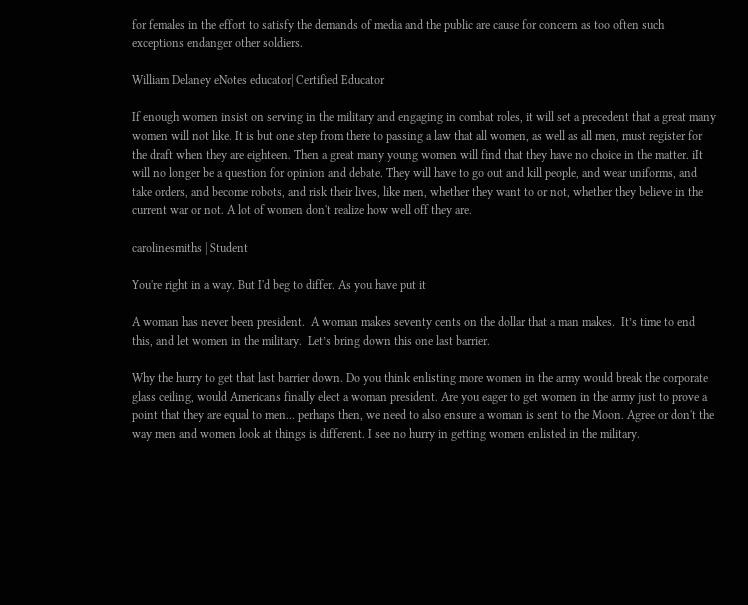for females in the effort to satisfy the demands of media and the public are cause for concern as too often such exceptions endanger other soldiers.

William Delaney eNotes educator| Certified Educator

If enough women insist on serving in the military and engaging in combat roles, it will set a precedent that a great many women will not like. It is but one step from there to passing a law that all women, as well as all men, must register for the draft when they are eighteen. Then a great many young women will find that they have no choice in the matter. iIt will no longer be a question for opinion and debate. They will have to go out and kill people, and wear uniforms, and take orders, and become robots, and risk their lives, like men, whether they want to or not, whether they believe in the current war or not. A lot of women don't realize how well off they are.

carolinesmiths | Student

You're right in a way. But I'd beg to differ. As you have put it

A woman has never been president.  A woman makes seventy cents on the dollar that a man makes.  It’s time to end this, and let women in the military.  Let’s bring down this one last barrier.

Why the hurry to get that last barrier down. Do you think enlisting more women in the army would break the corporate glass ceiling, would Americans finally elect a woman president. Are you eager to get women in the army just to prove a point that they are equal to men... perhaps then, we need to also ensure a woman is sent to the Moon. Agree or don't the way men and women look at things is different. I see no hurry in getting women enlisted in the military.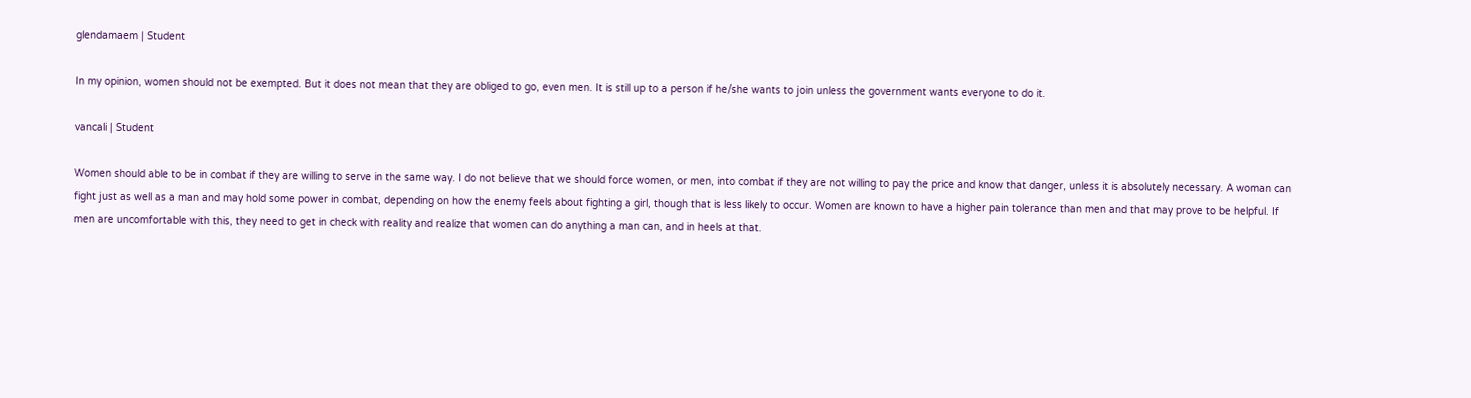glendamaem | Student

In my opinion, women should not be exempted. But it does not mean that they are obliged to go, even men. It is still up to a person if he/she wants to join unless the government wants everyone to do it.

vancali | Student

Women should able to be in combat if they are willing to serve in the same way. I do not believe that we should force women, or men, into combat if they are not willing to pay the price and know that danger, unless it is absolutely necessary. A woman can fight just as well as a man and may hold some power in combat, depending on how the enemy feels about fighting a girl, though that is less likely to occur. Women are known to have a higher pain tolerance than men and that may prove to be helpful. If men are uncomfortable with this, they need to get in check with reality and realize that women can do anything a man can, and in heels at that.